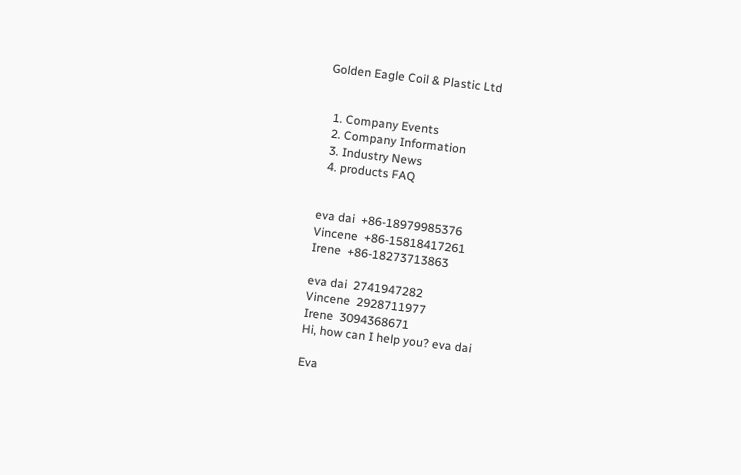Golden Eagle Coil & Plastic Ltd


  1. Company Events
  2. Company Information
  3. Industry News
  4. products FAQ


eva dai  +86-18979985376
Vincene  +86-15818417261
Irene  +86-18273713863

eva dai  2741947282
Vincene  2928711977
Irene  3094368671
Hi, how can I help you? eva dai

Eva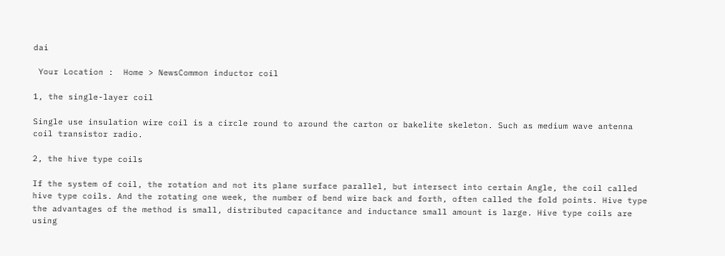dai

 Your Location :  Home > NewsCommon inductor coil

1, the single-layer coil

Single use insulation wire coil is a circle round to around the carton or bakelite skeleton. Such as medium wave antenna coil transistor radio.

2, the hive type coils

If the system of coil, the rotation and not its plane surface parallel, but intersect into certain Angle, the coil called hive type coils. And the rotating one week, the number of bend wire back and forth, often called the fold points. Hive type the advantages of the method is small, distributed capacitance and inductance small amount is large. Hive type coils are using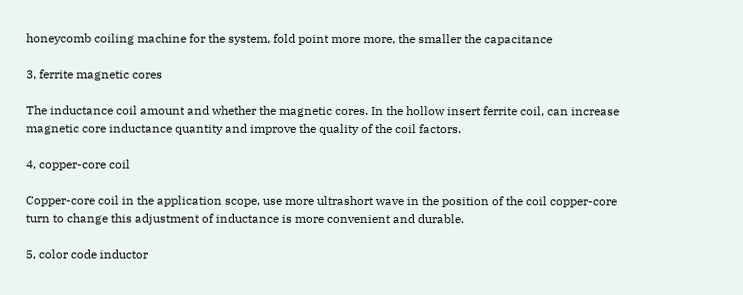honeycomb coiling machine for the system, fold point more more, the smaller the capacitance

3, ferrite magnetic cores

The inductance coil amount and whether the magnetic cores. In the hollow insert ferrite coil, can increase magnetic core inductance quantity and improve the quality of the coil factors.

4, copper-core coil

Copper-core coil in the application scope, use more ultrashort wave in the position of the coil copper-core turn to change this adjustment of inductance is more convenient and durable.

5, color code inductor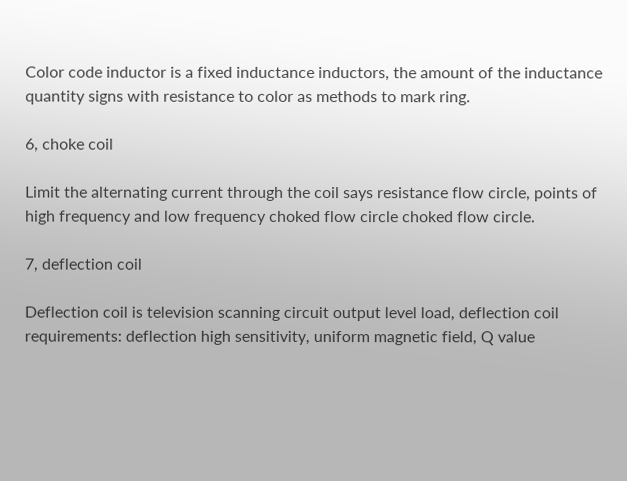Color code inductor is a fixed inductance inductors, the amount of the inductance quantity signs with resistance to color as methods to mark ring.

6, choke coil

Limit the alternating current through the coil says resistance flow circle, points of high frequency and low frequency choked flow circle choked flow circle.

7, deflection coil

Deflection coil is television scanning circuit output level load, deflection coil requirements: deflection high sensitivity, uniform magnetic field, Q value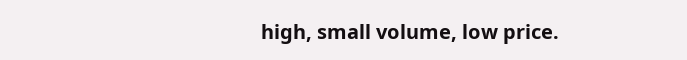high, small volume, low price.